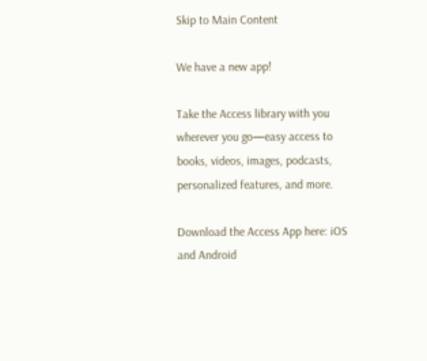Skip to Main Content

We have a new app!

Take the Access library with you wherever you go—easy access to books, videos, images, podcasts, personalized features, and more.

Download the Access App here: iOS and Android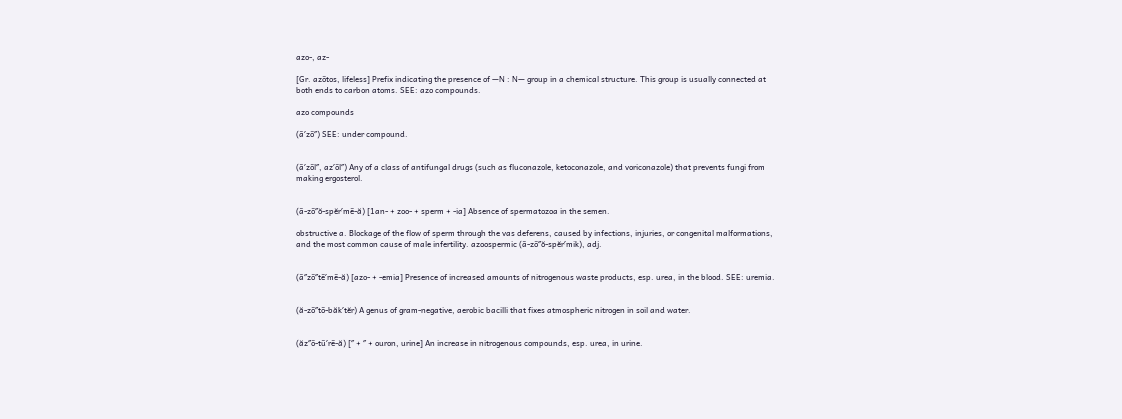azo-, az-

[Gr. azōtos, lifeless] Prefix indicating the presence of —N : N— group in a chemical structure. This group is usually connected at both ends to carbon atoms. SEE: azo compounds.

azo compounds

(ā′zō″) SEE: under compound.


(ā′zōl″, az′ōl″) Any of a class of antifungal drugs (such as fluconazole, ketoconazole, and voriconazole) that prevents fungi from making ergosterol.


(ā-zō″ŏ-spĕr′mē-ă) [1an- + zoo- + sperm + -ia] Absence of spermatozoa in the semen.

obstructive a. Blockage of the flow of sperm through the vas deferens, caused by infections, injuries, or congenital malformations, and the most common cause of male infertility. azoospermic (ā-zō″ŏ-spĕr′mik), adj.


(ā″zō″tē′mē-ă) [azo- + -emia] Presence of increased amounts of nitrogenous waste products, esp. urea, in the blood. SEE: uremia.


(ă-zō″tō-băk′tĕr) A genus of gram-negative, aerobic bacilli that fixes atmospheric nitrogen in soil and water.


(ăz″ō-tū′rē-ă) [″ + ″ + ouron, urine] An increase in nitrogenous compounds, esp. urea, in urine.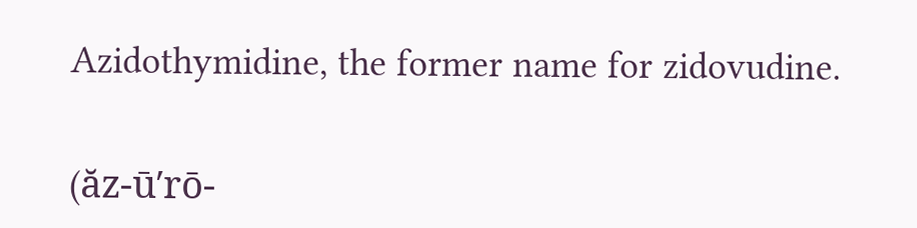Azidothymidine, the former name for zidovudine.


(ăz-ū′rō-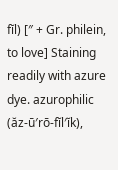fĭl) [″ + Gr. philein, to love] Staining readily with azure dye. azurophilic (ăz-ū′rō-fĭl′ĭk),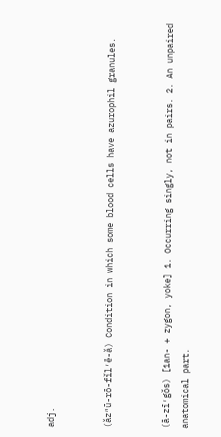adj.


(ăz″ū-rō-fĭl′ē-ă) Condition in which some blood cells have azurophil granules.


(ā-zī′gŏs) [1an- + zygon, yoke] 1. Occurring singly, not in pairs. 2. An unpaired anatomical part.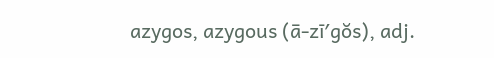azygos, azygous (ā-zī′gŏs), adj.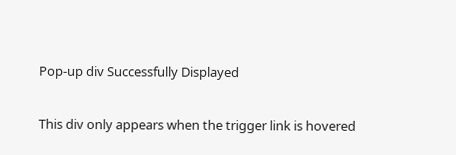Pop-up div Successfully Displayed

This div only appears when the trigger link is hovered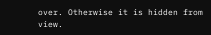over. Otherwise it is hidden from view.